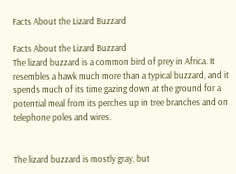Facts About the Lizard Buzzard

Facts About the Lizard Buzzard
The lizard buzzard is a common bird of prey in Africa. It resembles a hawk much more than a typical buzzard, and it spends much of its time gazing down at the ground for a potential meal from its perches up in tree branches and on telephone poles and wires.


The lizard buzzard is mostly gray, but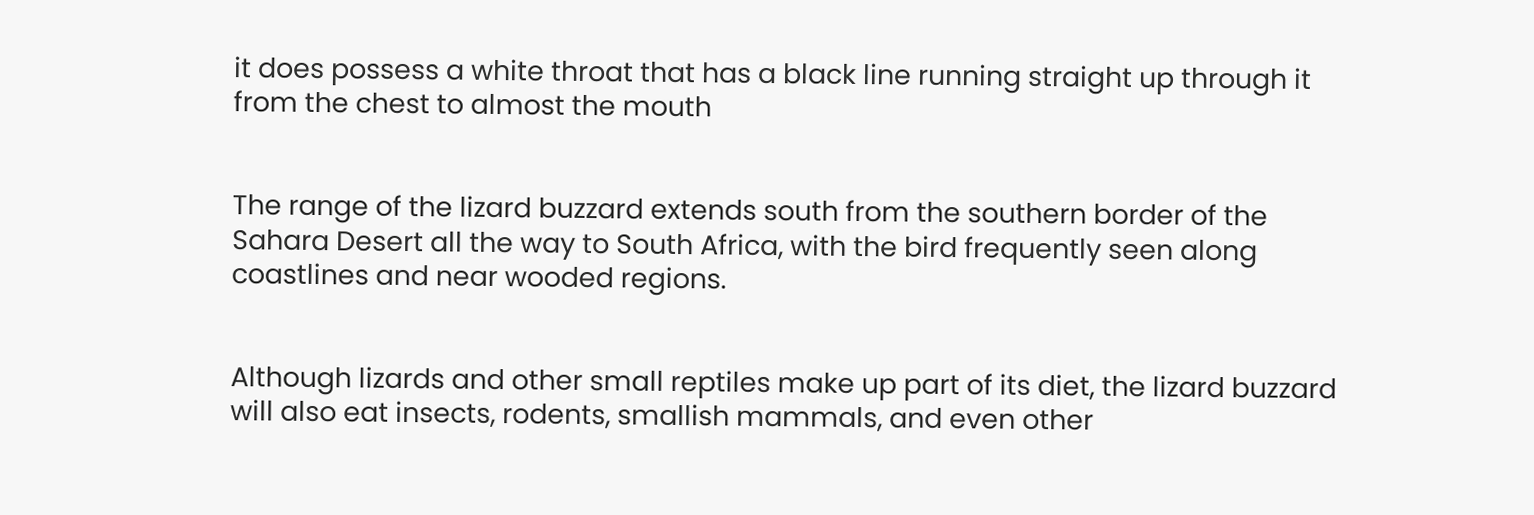it does possess a white throat that has a black line running straight up through it from the chest to almost the mouth


The range of the lizard buzzard extends south from the southern border of the Sahara Desert all the way to South Africa, with the bird frequently seen along coastlines and near wooded regions.


Although lizards and other small reptiles make up part of its diet, the lizard buzzard will also eat insects, rodents, smallish mammals, and even other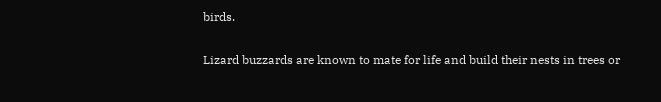birds.


Lizard buzzards are known to mate for life and build their nests in trees or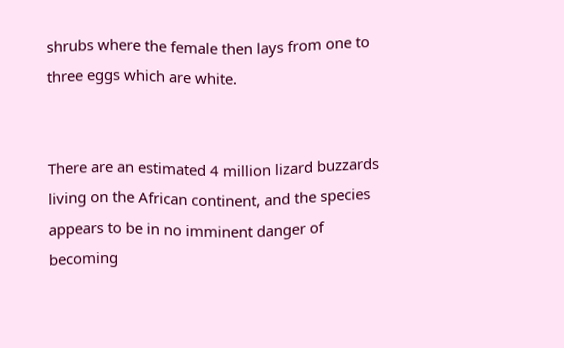shrubs where the female then lays from one to three eggs which are white.


There are an estimated 4 million lizard buzzards living on the African continent, and the species appears to be in no imminent danger of becoming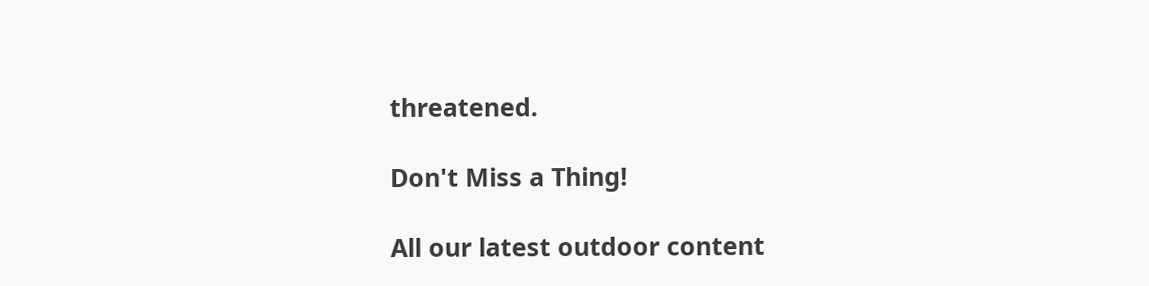threatened.

Don't Miss a Thing!

All our latest outdoor content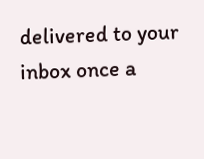delivered to your inbox once a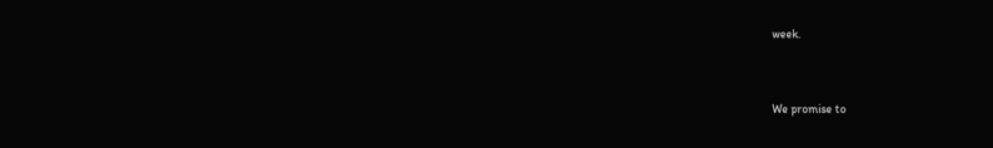week.



We promise to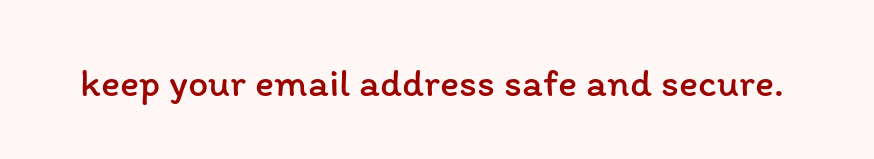keep your email address safe and secure.